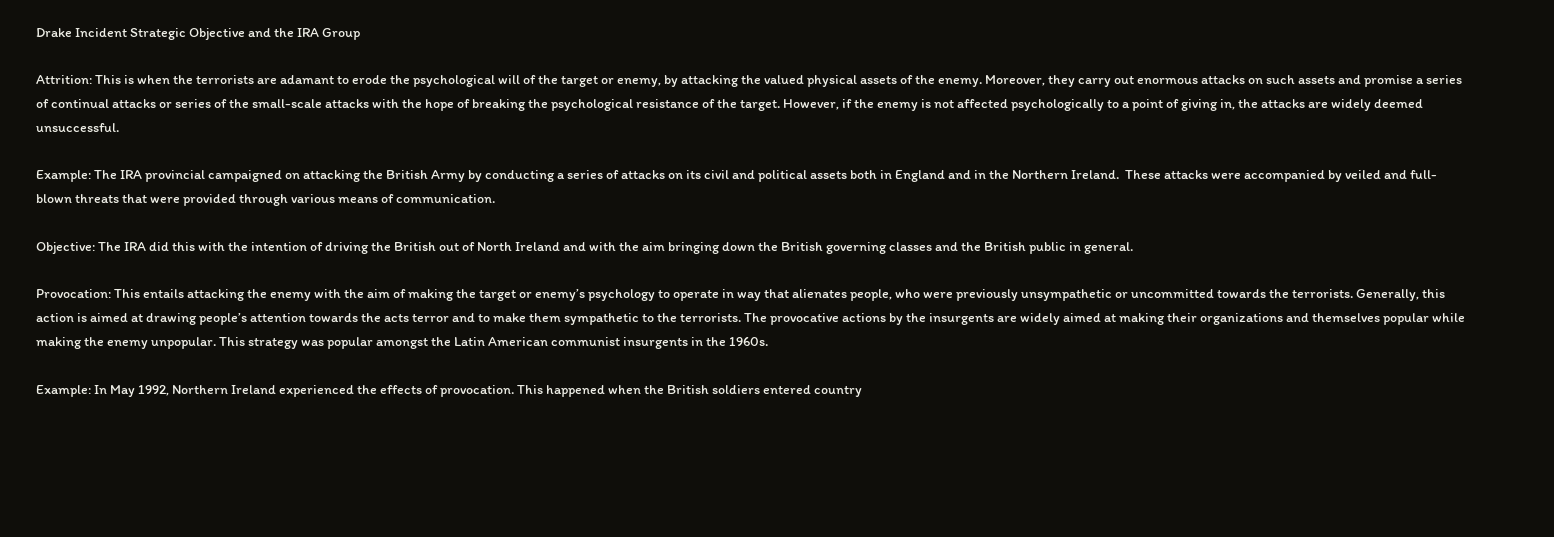Drake Incident Strategic Objective and the IRA Group

Attrition: This is when the terrorists are adamant to erode the psychological will of the target or enemy, by attacking the valued physical assets of the enemy. Moreover, they carry out enormous attacks on such assets and promise a series of continual attacks or series of the small-scale attacks with the hope of breaking the psychological resistance of the target. However, if the enemy is not affected psychologically to a point of giving in, the attacks are widely deemed unsuccessful.

Example: The IRA provincial campaigned on attacking the British Army by conducting a series of attacks on its civil and political assets both in England and in the Northern Ireland.  These attacks were accompanied by veiled and full-blown threats that were provided through various means of communication.

Objective: The IRA did this with the intention of driving the British out of North Ireland and with the aim bringing down the British governing classes and the British public in general.

Provocation: This entails attacking the enemy with the aim of making the target or enemy’s psychology to operate in way that alienates people, who were previously unsympathetic or uncommitted towards the terrorists. Generally, this action is aimed at drawing people’s attention towards the acts terror and to make them sympathetic to the terrorists. The provocative actions by the insurgents are widely aimed at making their organizations and themselves popular while making the enemy unpopular. This strategy was popular amongst the Latin American communist insurgents in the 1960s.

Example: In May 1992, Northern Ireland experienced the effects of provocation. This happened when the British soldiers entered country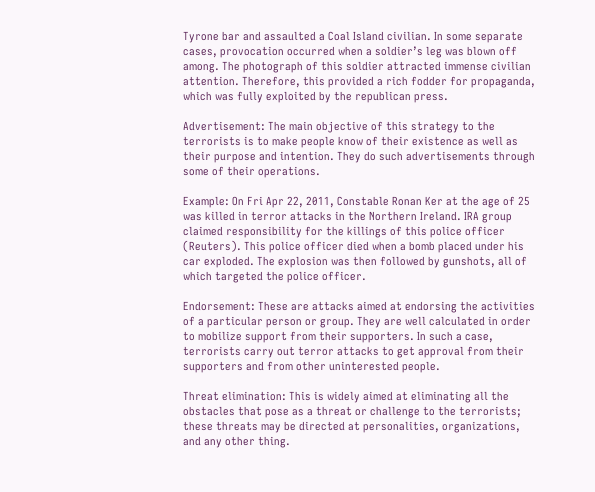Tyrone bar and assaulted a Coal Island civilian. In some separate cases, provocation occurred when a soldier’s leg was blown off among. The photograph of this soldier attracted immense civilian attention. Therefore, this provided a rich fodder for propaganda, which was fully exploited by the republican press.

Advertisement: The main objective of this strategy to the terrorists is to make people know of their existence as well as their purpose and intention. They do such advertisements through some of their operations.

Example: On Fri Apr 22, 2011, Constable Ronan Ker at the age of 25 was killed in terror attacks in the Northern Ireland. IRA group claimed responsibility for the killings of this police officer (Reuters). This police officer died when a bomb placed under his car exploded. The explosion was then followed by gunshots, all of which targeted the police officer.

Endorsement: These are attacks aimed at endorsing the activities of a particular person or group. They are well calculated in order to mobilize support from their supporters. In such a case, terrorists carry out terror attacks to get approval from their supporters and from other uninterested people.

Threat elimination: This is widely aimed at eliminating all the obstacles that pose as a threat or challenge to the terrorists; these threats may be directed at personalities, organizations, and any other thing.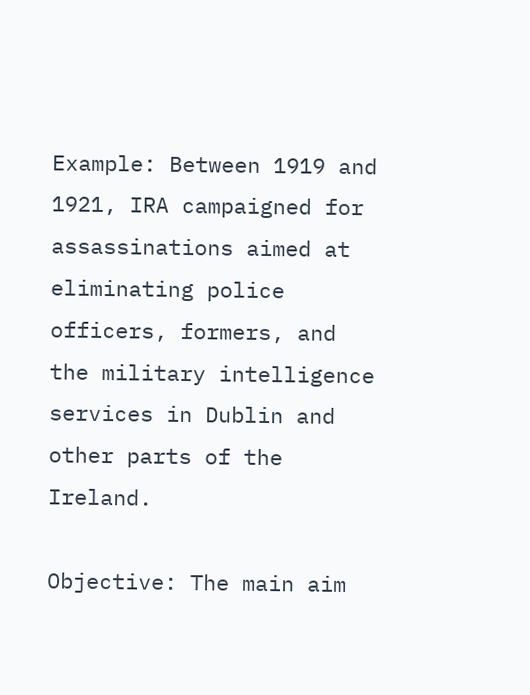Example: Between 1919 and 1921, IRA campaigned for assassinations aimed at eliminating police officers, formers, and the military intelligence services in Dublin and other parts of the Ireland.

Objective: The main aim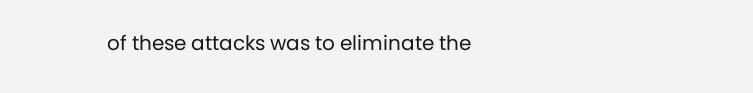of these attacks was to eliminate the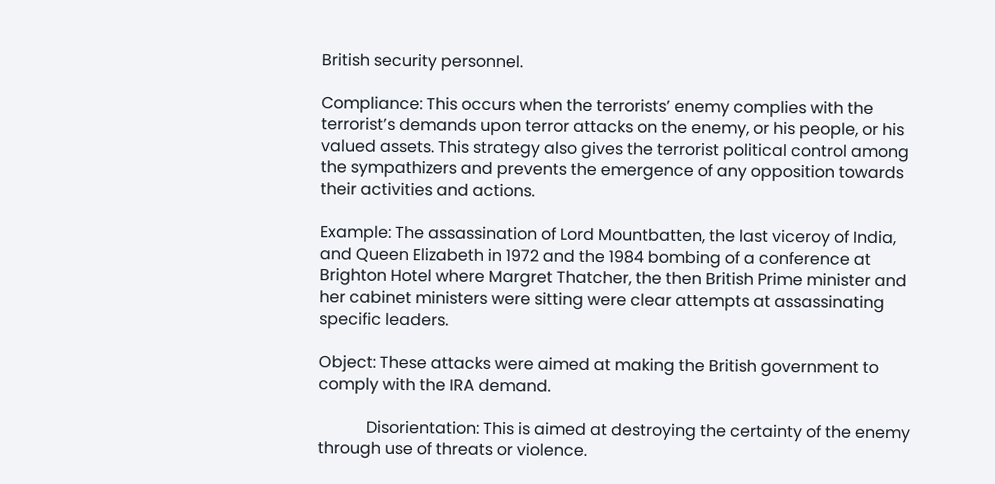British security personnel.

Compliance: This occurs when the terrorists’ enemy complies with the terrorist’s demands upon terror attacks on the enemy, or his people, or his valued assets. This strategy also gives the terrorist political control among the sympathizers and prevents the emergence of any opposition towards their activities and actions.

Example: The assassination of Lord Mountbatten, the last viceroy of India, and Queen Elizabeth in 1972 and the 1984 bombing of a conference at Brighton Hotel where Margret Thatcher, the then British Prime minister and her cabinet ministers were sitting were clear attempts at assassinating specific leaders.

Object: These attacks were aimed at making the British government to comply with the IRA demand.

            Disorientation: This is aimed at destroying the certainty of the enemy through use of threats or violence.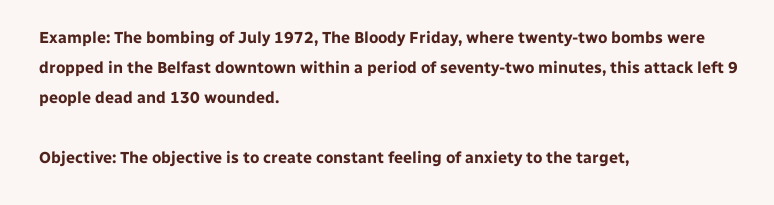Example: The bombing of July 1972, The Bloody Friday, where twenty-two bombs were dropped in the Belfast downtown within a period of seventy-two minutes, this attack left 9 people dead and 130 wounded.

Objective: The objective is to create constant feeling of anxiety to the target,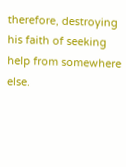therefore, destroying his faith of seeking help from somewhere else.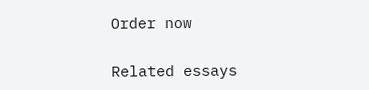Order now

Related essays